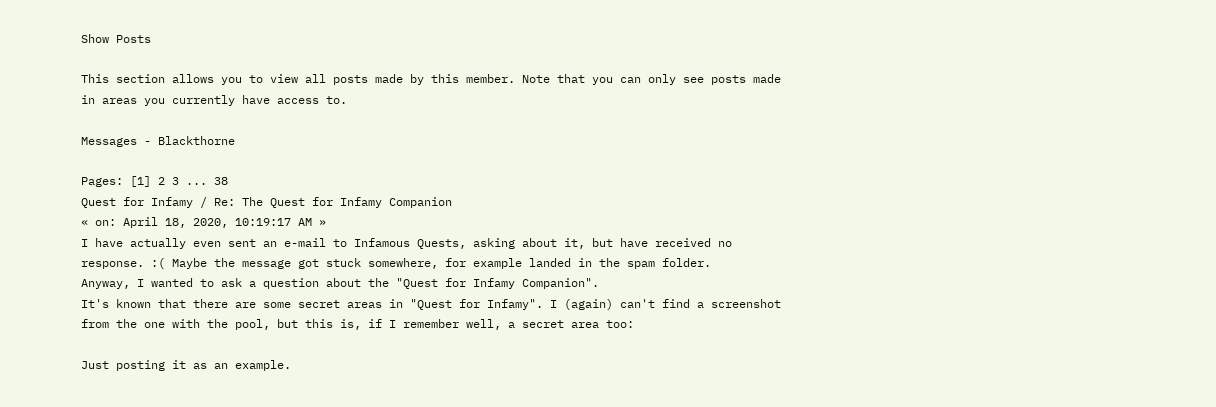Show Posts

This section allows you to view all posts made by this member. Note that you can only see posts made in areas you currently have access to.

Messages - Blackthorne

Pages: [1] 2 3 ... 38
Quest for Infamy / Re: The Quest for Infamy Companion
« on: April 18, 2020, 10:19:17 AM »
I have actually even sent an e-mail to Infamous Quests, asking about it, but have received no response. :( Maybe the message got stuck somewhere, for example landed in the spam folder.
Anyway, I wanted to ask a question about the "Quest for Infamy Companion".
It's known that there are some secret areas in "Quest for Infamy". I (again) can't find a screenshot from the one with the pool, but this is, if I remember well, a secret area too:

Just posting it as an example.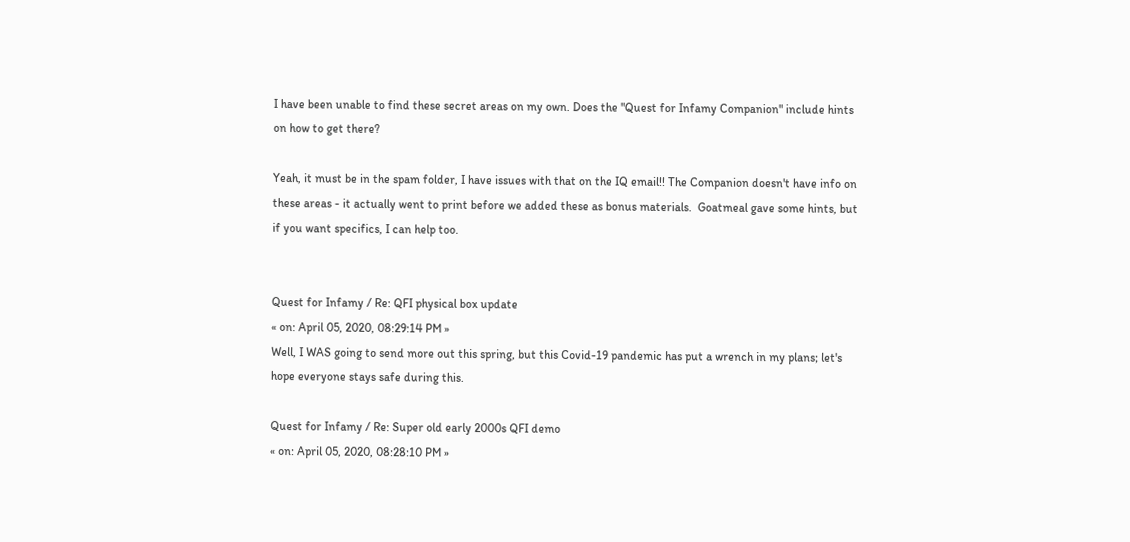I have been unable to find these secret areas on my own. Does the "Quest for Infamy Companion" include hints on how to get there?

Yeah, it must be in the spam folder, I have issues with that on the IQ email!! The Companion doesn't have info on these areas - it actually went to print before we added these as bonus materials.  Goatmeal gave some hints, but if you want specifics, I can help too.


Quest for Infamy / Re: QFI physical box update
« on: April 05, 2020, 08:29:14 PM »
Well, I WAS going to send more out this spring, but this Covid-19 pandemic has put a wrench in my plans; let's hope everyone stays safe during this.

Quest for Infamy / Re: Super old early 2000s QFI demo
« on: April 05, 2020, 08:28:10 PM »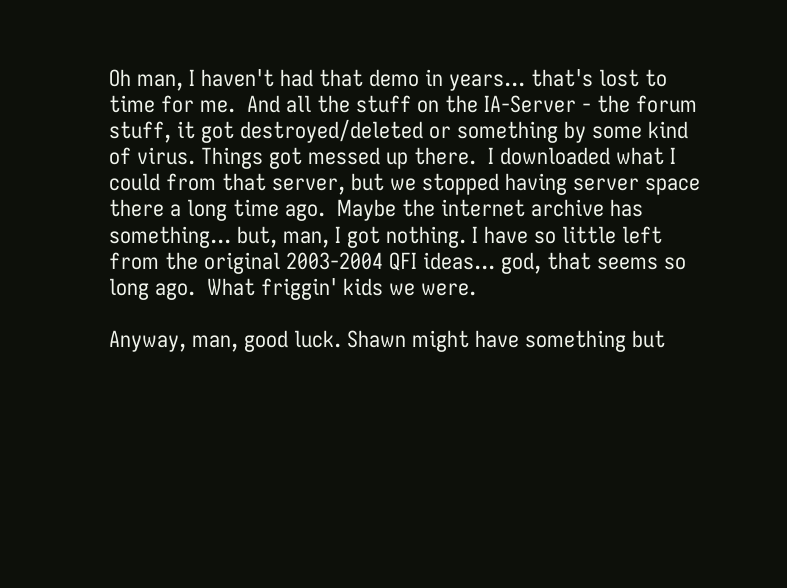Oh man, I haven't had that demo in years... that's lost to time for me.  And all the stuff on the IA-Server - the forum stuff, it got destroyed/deleted or something by some kind of virus. Things got messed up there.  I downloaded what I could from that server, but we stopped having server space there a long time ago.  Maybe the internet archive has something... but, man, I got nothing. I have so little left from the original 2003-2004 QFI ideas... god, that seems so long ago.  What friggin' kids we were.

Anyway, man, good luck. Shawn might have something but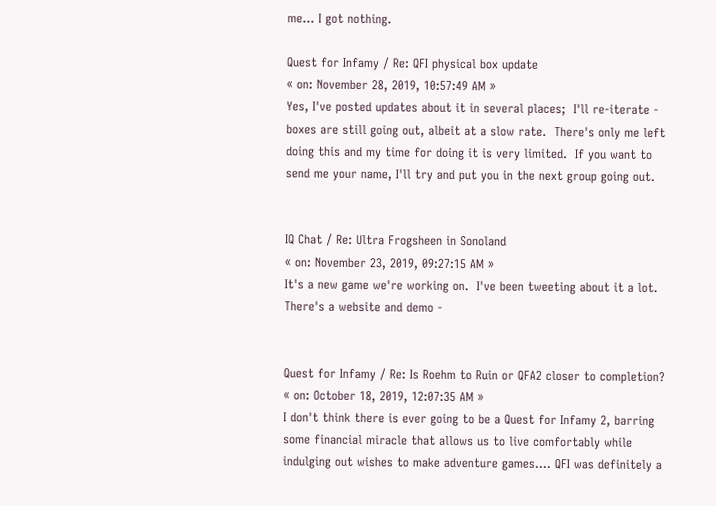me... I got nothing.

Quest for Infamy / Re: QFI physical box update
« on: November 28, 2019, 10:57:49 AM »
Yes, I've posted updates about it in several places;  I'll re-iterate - boxes are still going out, albeit at a slow rate.  There's only me left doing this and my time for doing it is very limited.  If you want to send me your name, I'll try and put you in the next group going out.


IQ Chat / Re: Ultra Frogsheen in Sonoland
« on: November 23, 2019, 09:27:15 AM »
It's a new game we're working on.  I've been tweeting about it a lot.  There's a website and demo -


Quest for Infamy / Re: Is Roehm to Ruin or QFA2 closer to completion?
« on: October 18, 2019, 12:07:35 AM »
I don't think there is ever going to be a Quest for Infamy 2, barring some financial miracle that allows us to live comfortably while indulging out wishes to make adventure games.... QFI was definitely a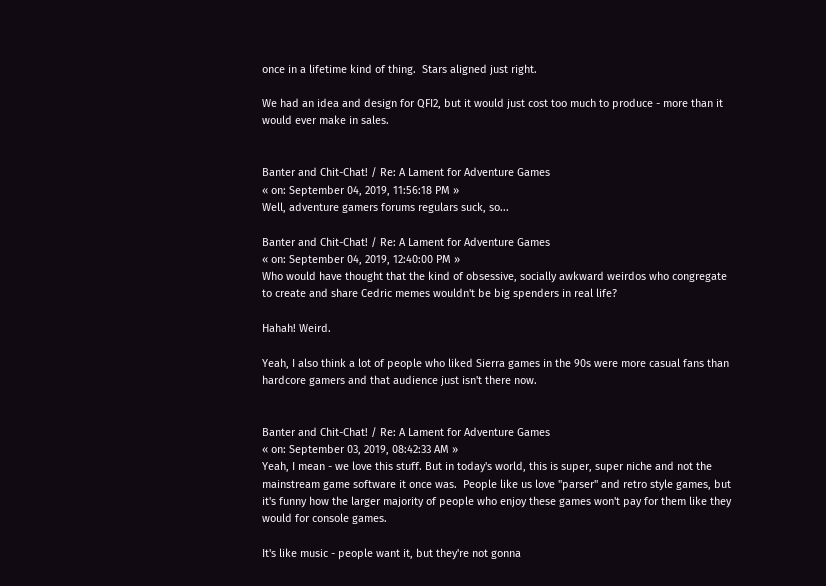once in a lifetime kind of thing.  Stars aligned just right.

We had an idea and design for QFI2, but it would just cost too much to produce - more than it would ever make in sales.


Banter and Chit-Chat! / Re: A Lament for Adventure Games
« on: September 04, 2019, 11:56:18 PM »
Well, adventure gamers forums regulars suck, so...

Banter and Chit-Chat! / Re: A Lament for Adventure Games
« on: September 04, 2019, 12:40:00 PM »
Who would have thought that the kind of obsessive, socially awkward weirdos who congregate to create and share Cedric memes wouldn't be big spenders in real life?

Hahah! Weird.

Yeah, I also think a lot of people who liked Sierra games in the 90s were more casual fans than hardcore gamers and that audience just isn't there now.


Banter and Chit-Chat! / Re: A Lament for Adventure Games
« on: September 03, 2019, 08:42:33 AM »
Yeah, I mean - we love this stuff. But in today's world, this is super, super niche and not the mainstream game software it once was.  People like us love "parser" and retro style games, but it's funny how the larger majority of people who enjoy these games won't pay for them like they would for console games.

It's like music - people want it, but they're not gonna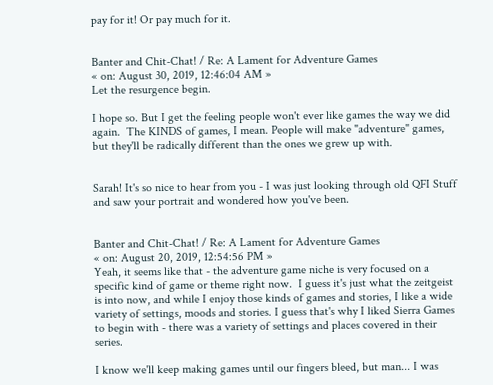pay for it! Or pay much for it.


Banter and Chit-Chat! / Re: A Lament for Adventure Games
« on: August 30, 2019, 12:46:04 AM »
Let the resurgence begin.

I hope so. But I get the feeling people won't ever like games the way we did again.  The KINDS of games, I mean. People will make "adventure" games, but they'll be radically different than the ones we grew up with.


Sarah! It's so nice to hear from you - I was just looking through old QFI Stuff and saw your portrait and wondered how you've been.


Banter and Chit-Chat! / Re: A Lament for Adventure Games
« on: August 20, 2019, 12:54:56 PM »
Yeah, it seems like that - the adventure game niche is very focused on a specific kind of game or theme right now.  I guess it's just what the zeitgeist is into now, and while I enjoy those kinds of games and stories, I like a wide variety of settings, moods and stories. I guess that's why I liked Sierra Games to begin with - there was a variety of settings and places covered in their series.

I know we'll keep making games until our fingers bleed, but man... I was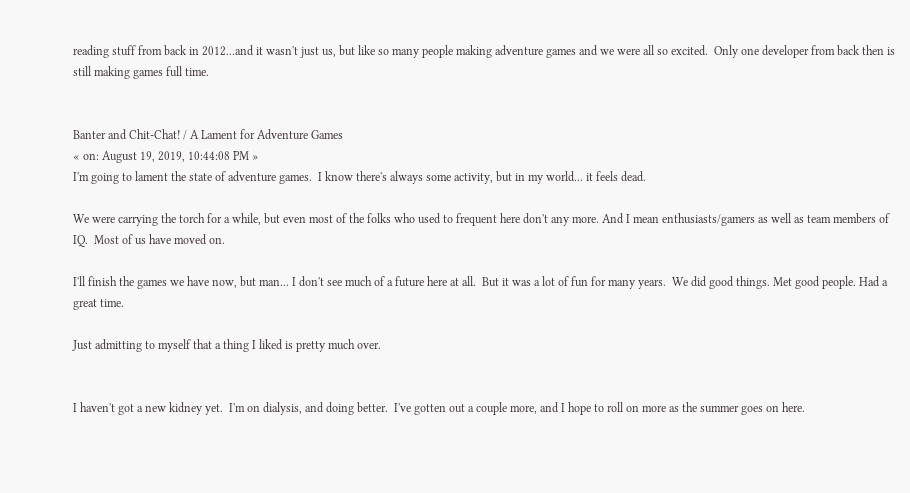reading stuff from back in 2012...and it wasn't just us, but like so many people making adventure games and we were all so excited.  Only one developer from back then is still making games full time.


Banter and Chit-Chat! / A Lament for Adventure Games
« on: August 19, 2019, 10:44:08 PM »
I'm going to lament the state of adventure games.  I know there's always some activity, but in my world... it feels dead.

We were carrying the torch for a while, but even most of the folks who used to frequent here don't any more. And I mean enthusiasts/gamers as well as team members of IQ.  Most of us have moved on.

I'll finish the games we have now, but man... I don't see much of a future here at all.  But it was a lot of fun for many years.  We did good things. Met good people. Had a great time.

Just admitting to myself that a thing I liked is pretty much over.


I haven't got a new kidney yet.  I'm on dialysis, and doing better.  I've gotten out a couple more, and I hope to roll on more as the summer goes on here.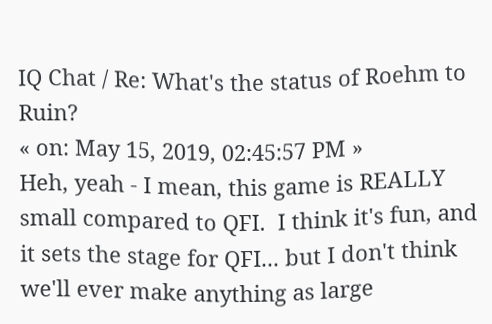IQ Chat / Re: What's the status of Roehm to Ruin?
« on: May 15, 2019, 02:45:57 PM »
Heh, yeah - I mean, this game is REALLY small compared to QFI.  I think it's fun, and it sets the stage for QFI... but I don't think we'll ever make anything as large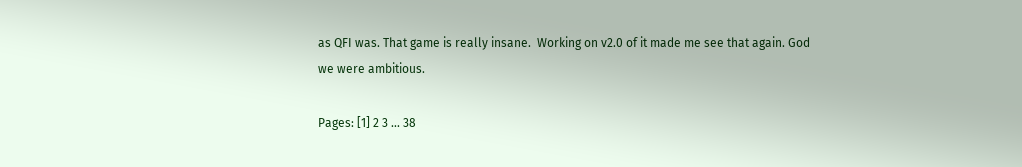as QFI was. That game is really insane.  Working on v2.0 of it made me see that again. God we were ambitious.

Pages: [1] 2 3 ... 38